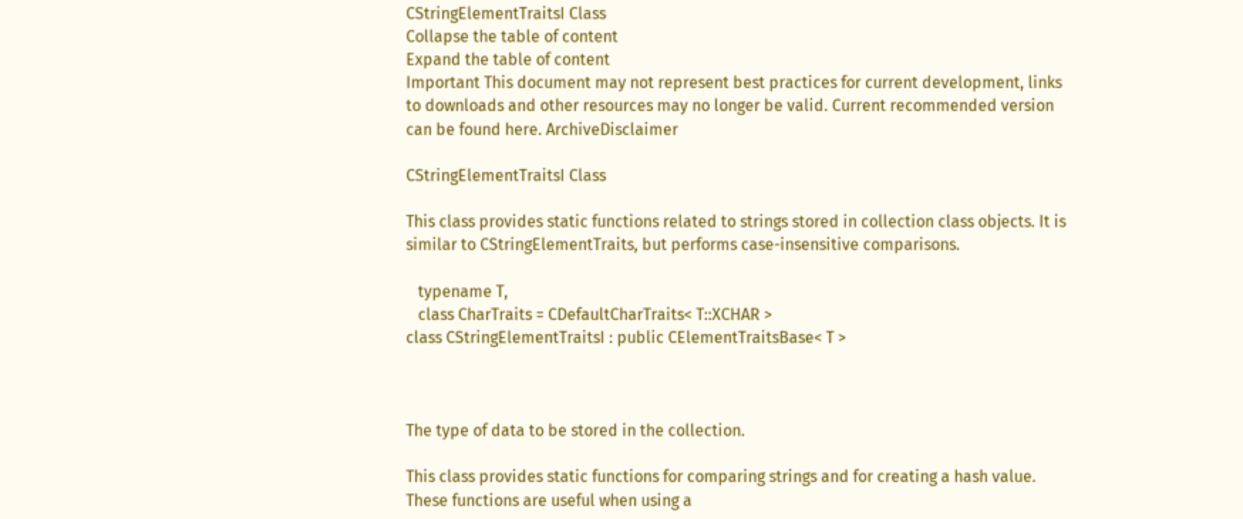CStringElementTraitsI Class
Collapse the table of content
Expand the table of content
Important This document may not represent best practices for current development, links to downloads and other resources may no longer be valid. Current recommended version can be found here. ArchiveDisclaimer

CStringElementTraitsI Class

This class provides static functions related to strings stored in collection class objects. It is similar to CStringElementTraits, but performs case-insensitive comparisons.

   typename T,
   class CharTraits = CDefaultCharTraits< T::XCHAR >
class CStringElementTraitsI : public CElementTraitsBase< T >



The type of data to be stored in the collection.

This class provides static functions for comparing strings and for creating a hash value. These functions are useful when using a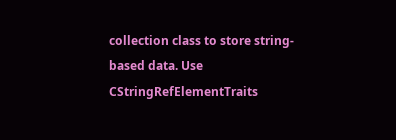collection class to store string-based data. Use CStringRefElementTraits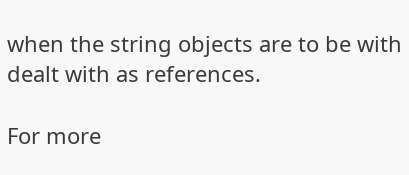when the string objects are to be with dealt with as references.

For more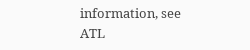information, see ATL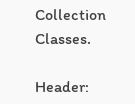Collection Classes.

Header: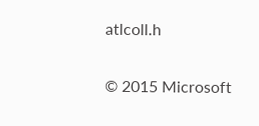atlcoll.h

© 2015 Microsoft